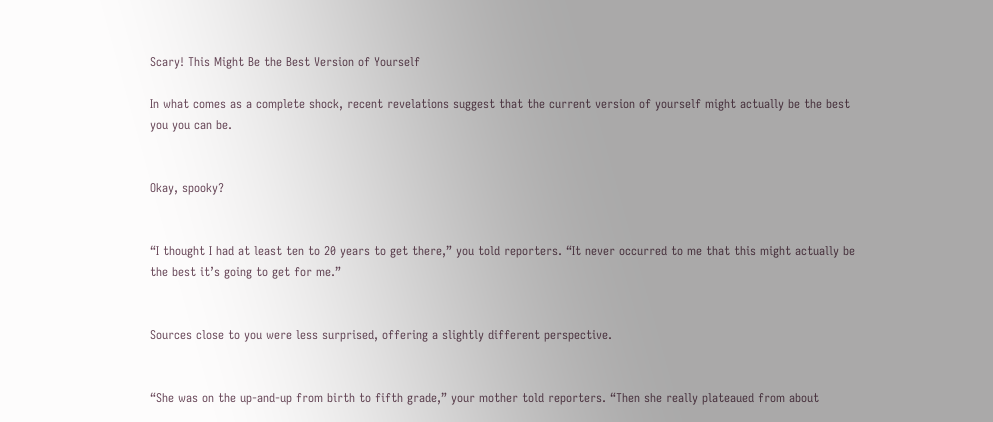Scary! This Might Be the Best Version of Yourself

In what comes as a complete shock, recent revelations suggest that the current version of yourself might actually be the best you you can be.


Okay, spooky?


“I thought I had at least ten to 20 years to get there,” you told reporters. “It never occurred to me that this might actually be the best it’s going to get for me.”


Sources close to you were less surprised, offering a slightly different perspective.


“She was on the up-and-up from birth to fifth grade,” your mother told reporters. “Then she really plateaued from about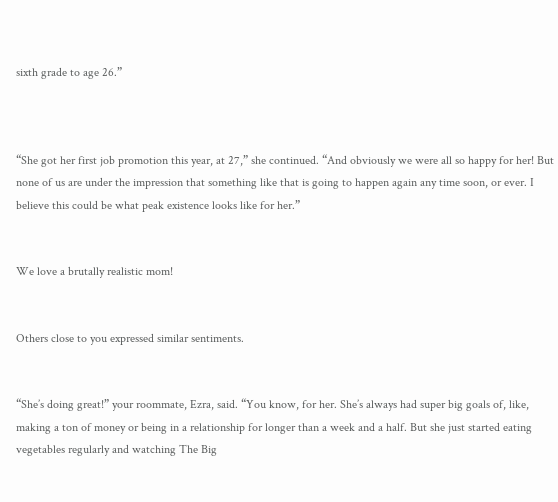sixth grade to age 26.”



“She got her first job promotion this year, at 27,” she continued. “And obviously we were all so happy for her! But none of us are under the impression that something like that is going to happen again any time soon, or ever. I believe this could be what peak existence looks like for her.”


We love a brutally realistic mom!


Others close to you expressed similar sentiments.


“She’s doing great!” your roommate, Ezra, said. “You know, for her. She’s always had super big goals of, like, making a ton of money or being in a relationship for longer than a week and a half. But she just started eating vegetables regularly and watching The Big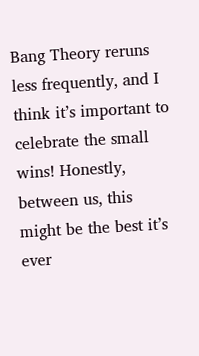Bang Theory reruns less frequently, and I think it’s important to celebrate the small wins! Honestly, between us, this might be the best it’s ever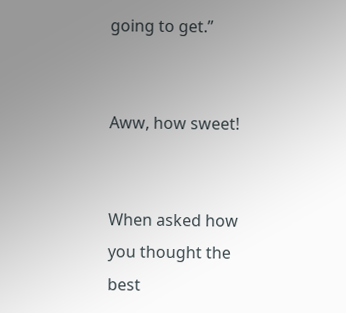going to get.”


Aww, how sweet!


When asked how you thought the best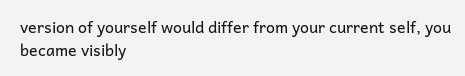version of yourself would differ from your current self, you became visibly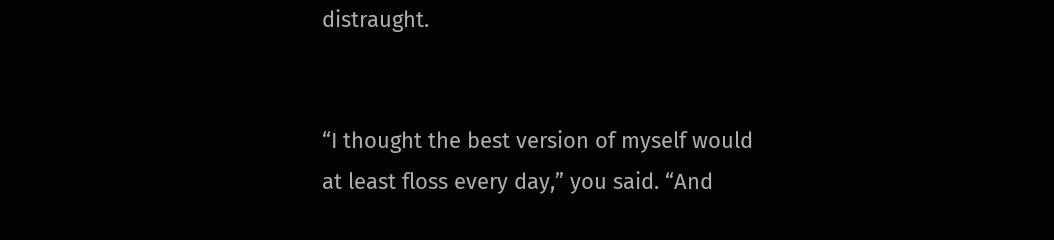distraught.


“I thought the best version of myself would at least floss every day,” you said. “And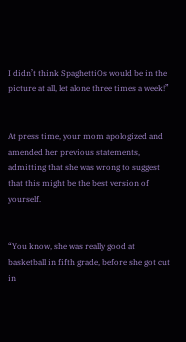I didn’t think SpaghettiOs would be in the picture at all, let alone three times a week!”


At press time, your mom apologized and amended her previous statements, admitting that she was wrong to suggest that this might be the best version of yourself.


“You know, she was really good at basketball in fifth grade, before she got cut in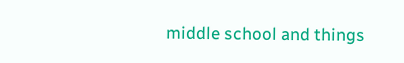middle school and things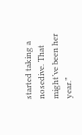started taking a nosedive. That might’ve been her year.”